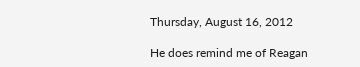Thursday, August 16, 2012

He does remind me of Reagan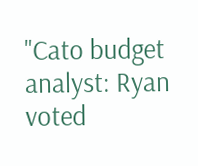"Cato budget analyst: Ryan voted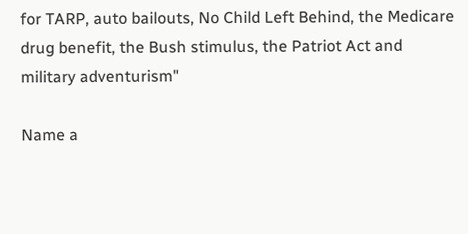for TARP, auto bailouts, No Child Left Behind, the Medicare drug benefit, the Bush stimulus, the Patriot Act and military adventurism"

Name a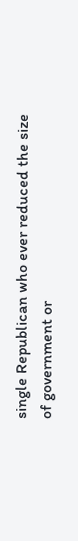single Republican who ever reduced the size of government or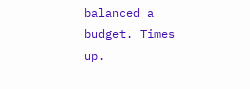balanced a budget. Times up.